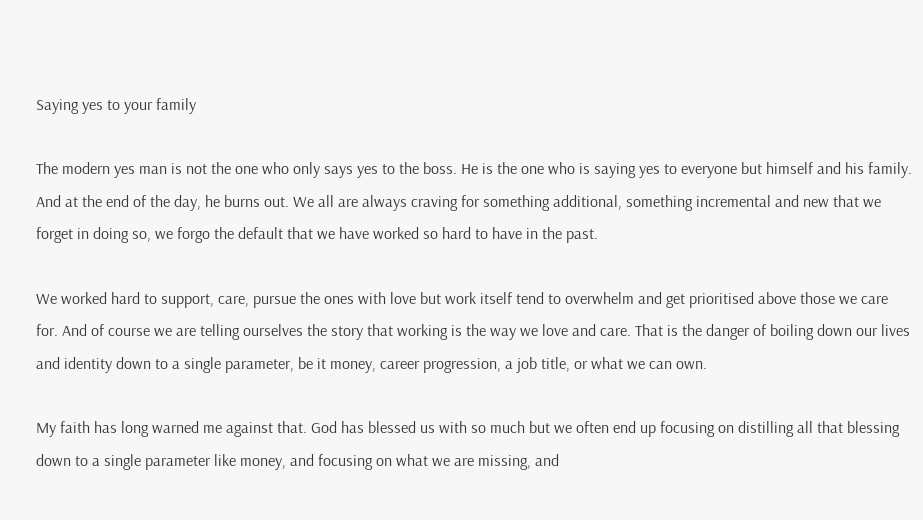Saying yes to your family

The modern yes man is not the one who only says yes to the boss. He is the one who is saying yes to everyone but himself and his family. And at the end of the day, he burns out. We all are always craving for something additional, something incremental and new that we forget in doing so, we forgo the default that we have worked so hard to have in the past.

We worked hard to support, care, pursue the ones with love but work itself tend to overwhelm and get prioritised above those we care for. And of course we are telling ourselves the story that working is the way we love and care. That is the danger of boiling down our lives and identity down to a single parameter, be it money, career progression, a job title, or what we can own.

My faith has long warned me against that. God has blessed us with so much but we often end up focusing on distilling all that blessing down to a single parameter like money, and focusing on what we are missing, and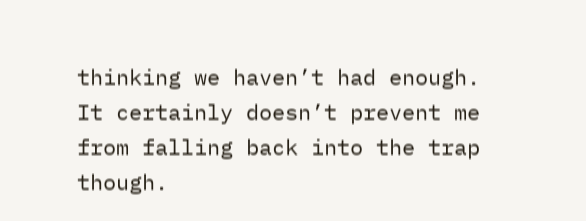thinking we haven’t had enough. It certainly doesn’t prevent me from falling back into the trap though.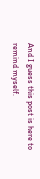And I guess this post is here to remind myself.